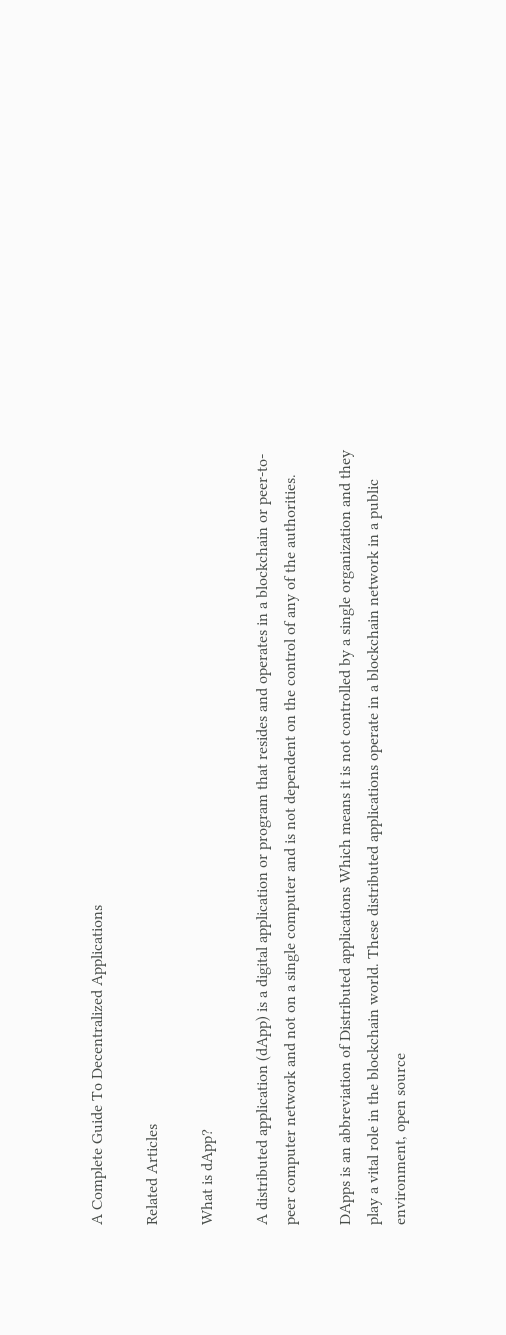A Complete Guide To Decentralized Applications

Related Articles

What is dApp?

A distributed application (dApp) is a digital application or program that resides and operates in a blockchain or peer-to-peer computer network and not on a single computer and is not dependent on the control of any of the authorities.

DApps is an abbreviation of Distributed applications Which means it is not controlled by a single organization and they play a vital role in the blockchain world. These distributed applications operate in a blockchain network in a public environment, open source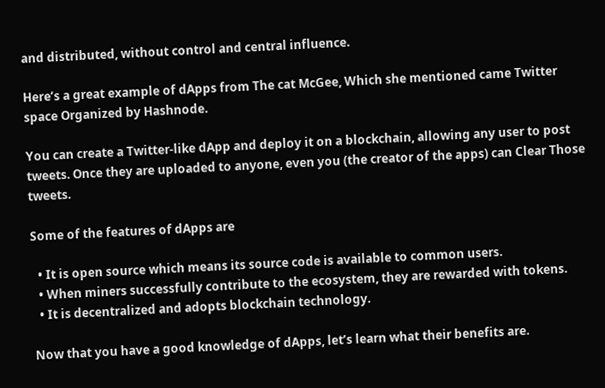and distributed, without control and central influence.

Here’s a great example of dApps from The cat McGee, Which she mentioned came Twitter space Organized by Hashnode.

You can create a Twitter-like dApp and deploy it on a blockchain, allowing any user to post tweets. Once they are uploaded to anyone, even you (the creator of the apps) can Clear Those tweets.

Some of the features of dApps are

  • It is open source which means its source code is available to common users.
  • When miners successfully contribute to the ecosystem, they are rewarded with tokens.
  • It is decentralized and adopts blockchain technology.

Now that you have a good knowledge of dApps, let’s learn what their benefits are.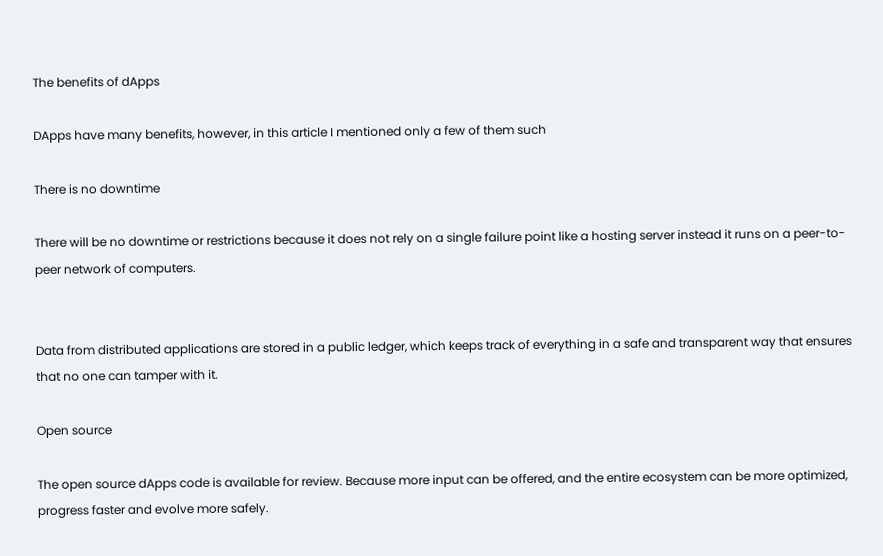The benefits of dApps

DApps have many benefits, however, in this article I mentioned only a few of them such

There is no downtime

There will be no downtime or restrictions because it does not rely on a single failure point like a hosting server instead it runs on a peer-to-peer network of computers.


Data from distributed applications are stored in a public ledger, which keeps track of everything in a safe and transparent way that ensures that no one can tamper with it.

Open source

The open source dApps code is available for review. Because more input can be offered, and the entire ecosystem can be more optimized, progress faster and evolve more safely.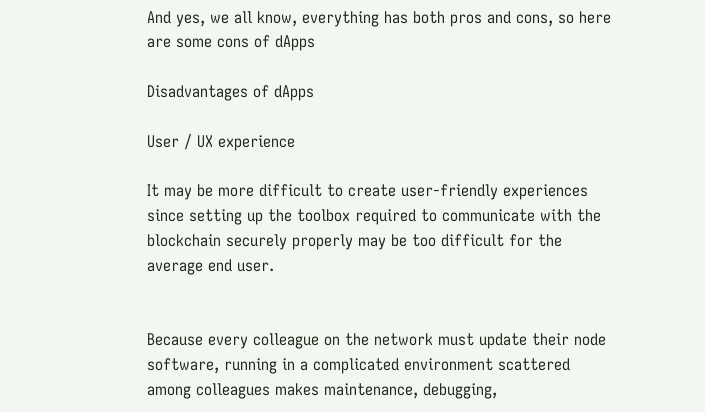And yes, we all know, everything has both pros and cons, so here are some cons of dApps

Disadvantages of dApps

User / UX experience

It may be more difficult to create user-friendly experiences since setting up the toolbox required to communicate with the blockchain securely properly may be too difficult for the average end user.


Because every colleague on the network must update their node software, running in a complicated environment scattered among colleagues makes maintenance, debugging,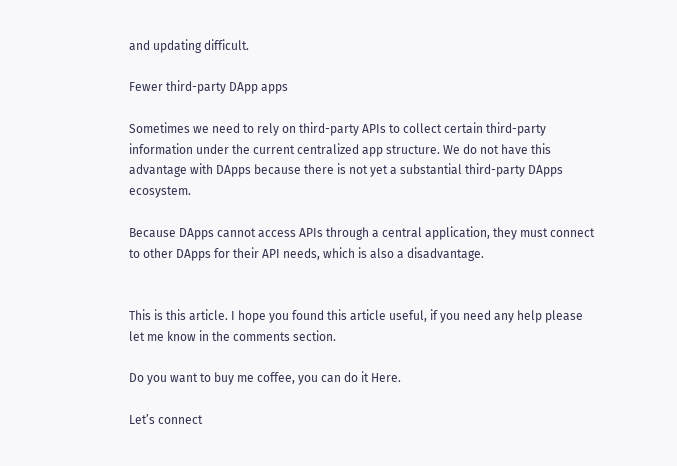and updating difficult.

Fewer third-party DApp apps

Sometimes we need to rely on third-party APIs to collect certain third-party information under the current centralized app structure. We do not have this advantage with DApps because there is not yet a substantial third-party DApps ecosystem.

Because DApps cannot access APIs through a central application, they must connect to other DApps for their API needs, which is also a disadvantage.


This is this article. I hope you found this article useful, if you need any help please let me know in the comments section.

Do you want to buy me coffee, you can do it Here.

Let’s connect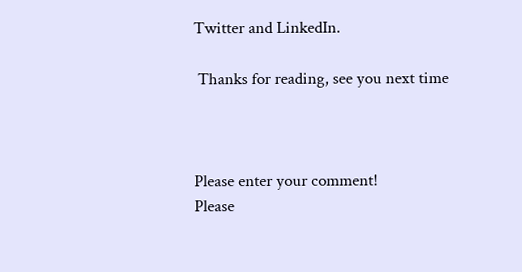Twitter and LinkedIn.

 Thanks for reading, see you next time



Please enter your comment!
Please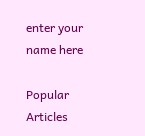enter your name here

Popular Articles